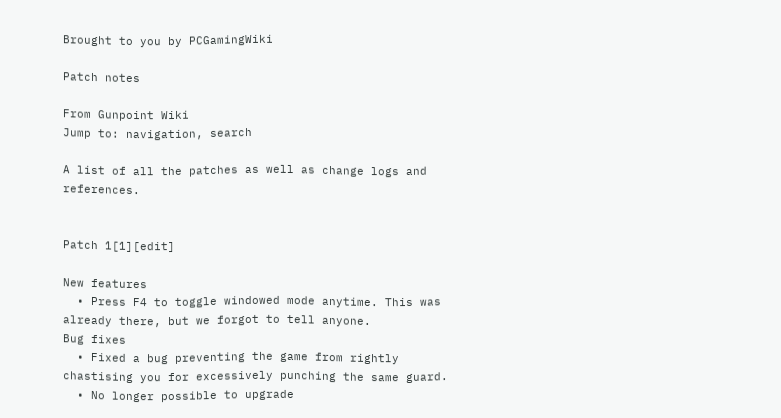Brought to you by PCGamingWiki

Patch notes

From Gunpoint Wiki
Jump to: navigation, search

A list of all the patches as well as change logs and references.


Patch 1[1][edit]

New features
  • Press F4 to toggle windowed mode anytime. This was already there, but we forgot to tell anyone.
Bug fixes
  • Fixed a bug preventing the game from rightly chastising you for excessively punching the same guard.
  • No longer possible to upgrade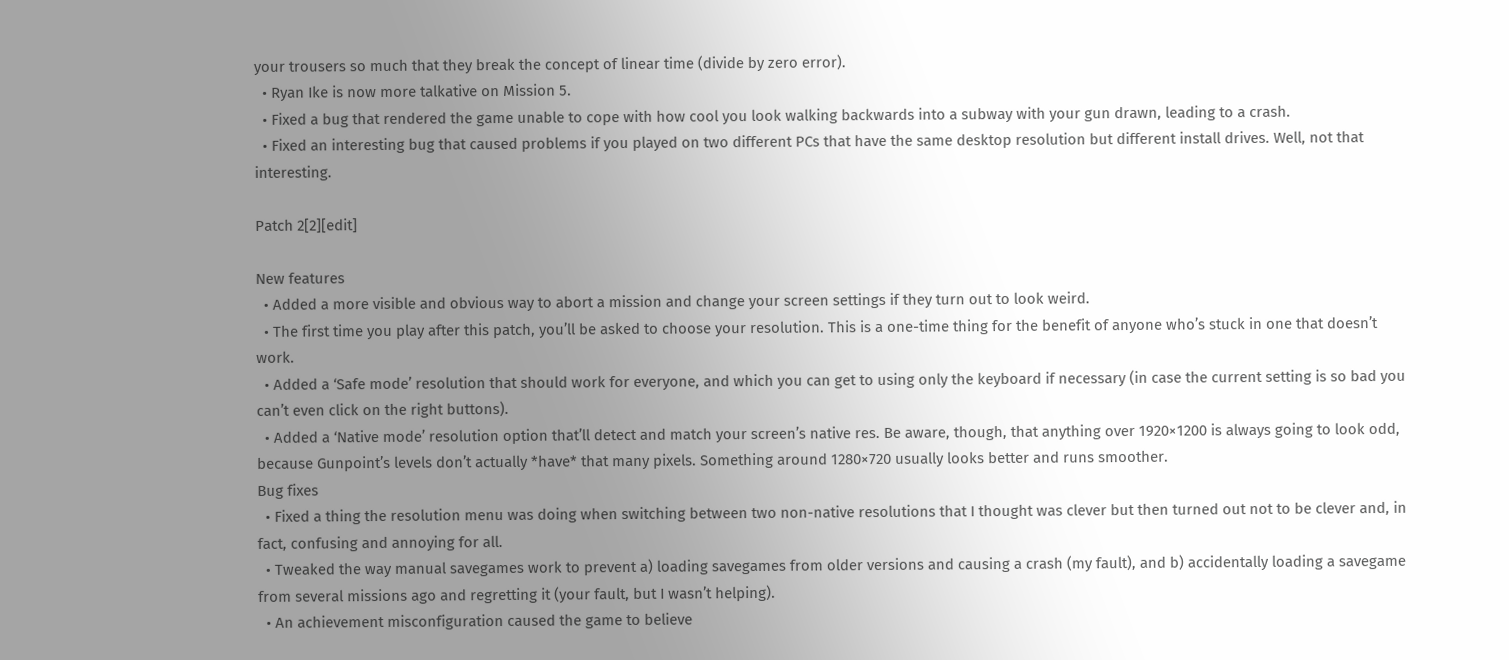your trousers so much that they break the concept of linear time (divide by zero error).
  • Ryan Ike is now more talkative on Mission 5.
  • Fixed a bug that rendered the game unable to cope with how cool you look walking backwards into a subway with your gun drawn, leading to a crash.
  • Fixed an interesting bug that caused problems if you played on two different PCs that have the same desktop resolution but different install drives. Well, not that interesting.

Patch 2[2][edit]

New features
  • Added a more visible and obvious way to abort a mission and change your screen settings if they turn out to look weird.
  • The first time you play after this patch, you’ll be asked to choose your resolution. This is a one-time thing for the benefit of anyone who’s stuck in one that doesn’t work.
  • Added a ‘Safe mode’ resolution that should work for everyone, and which you can get to using only the keyboard if necessary (in case the current setting is so bad you can’t even click on the right buttons).
  • Added a ‘Native mode’ resolution option that’ll detect and match your screen’s native res. Be aware, though, that anything over 1920×1200 is always going to look odd, because Gunpoint’s levels don’t actually *have* that many pixels. Something around 1280×720 usually looks better and runs smoother.
Bug fixes
  • Fixed a thing the resolution menu was doing when switching between two non-native resolutions that I thought was clever but then turned out not to be clever and, in fact, confusing and annoying for all.
  • Tweaked the way manual savegames work to prevent a) loading savegames from older versions and causing a crash (my fault), and b) accidentally loading a savegame from several missions ago and regretting it (your fault, but I wasn’t helping).
  • An achievement misconfiguration caused the game to believe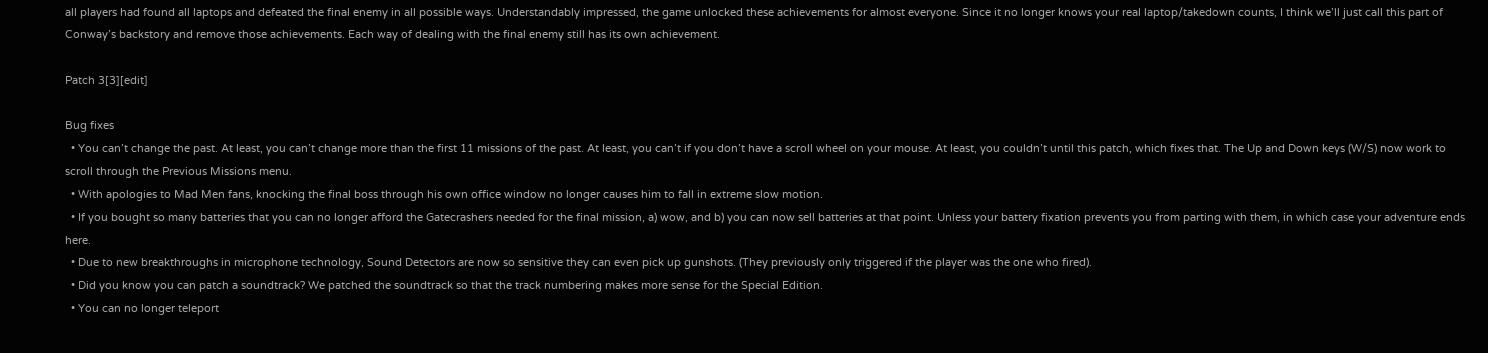all players had found all laptops and defeated the final enemy in all possible ways. Understandably impressed, the game unlocked these achievements for almost everyone. Since it no longer knows your real laptop/takedown counts, I think we’ll just call this part of Conway’s backstory and remove those achievements. Each way of dealing with the final enemy still has its own achievement.

Patch 3[3][edit]

Bug fixes
  • You can’t change the past. At least, you can’t change more than the first 11 missions of the past. At least, you can’t if you don’t have a scroll wheel on your mouse. At least, you couldn’t until this patch, which fixes that. The Up and Down keys (W/S) now work to scroll through the Previous Missions menu.
  • With apologies to Mad Men fans, knocking the final boss through his own office window no longer causes him to fall in extreme slow motion.
  • If you bought so many batteries that you can no longer afford the Gatecrashers needed for the final mission, a) wow, and b) you can now sell batteries at that point. Unless your battery fixation prevents you from parting with them, in which case your adventure ends here.
  • Due to new breakthroughs in microphone technology, Sound Detectors are now so sensitive they can even pick up gunshots. (They previously only triggered if the player was the one who fired).
  • Did you know you can patch a soundtrack? We patched the soundtrack so that the track numbering makes more sense for the Special Edition.
  • You can no longer teleport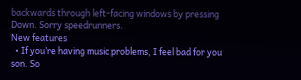backwards through left-facing windows by pressing Down. Sorry speedrunners.
New features
  • If you’re having music problems, I feel bad for you son. So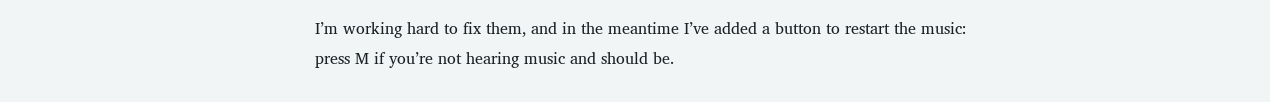I’m working hard to fix them, and in the meantime I’ve added a button to restart the music: press M if you’re not hearing music and should be.